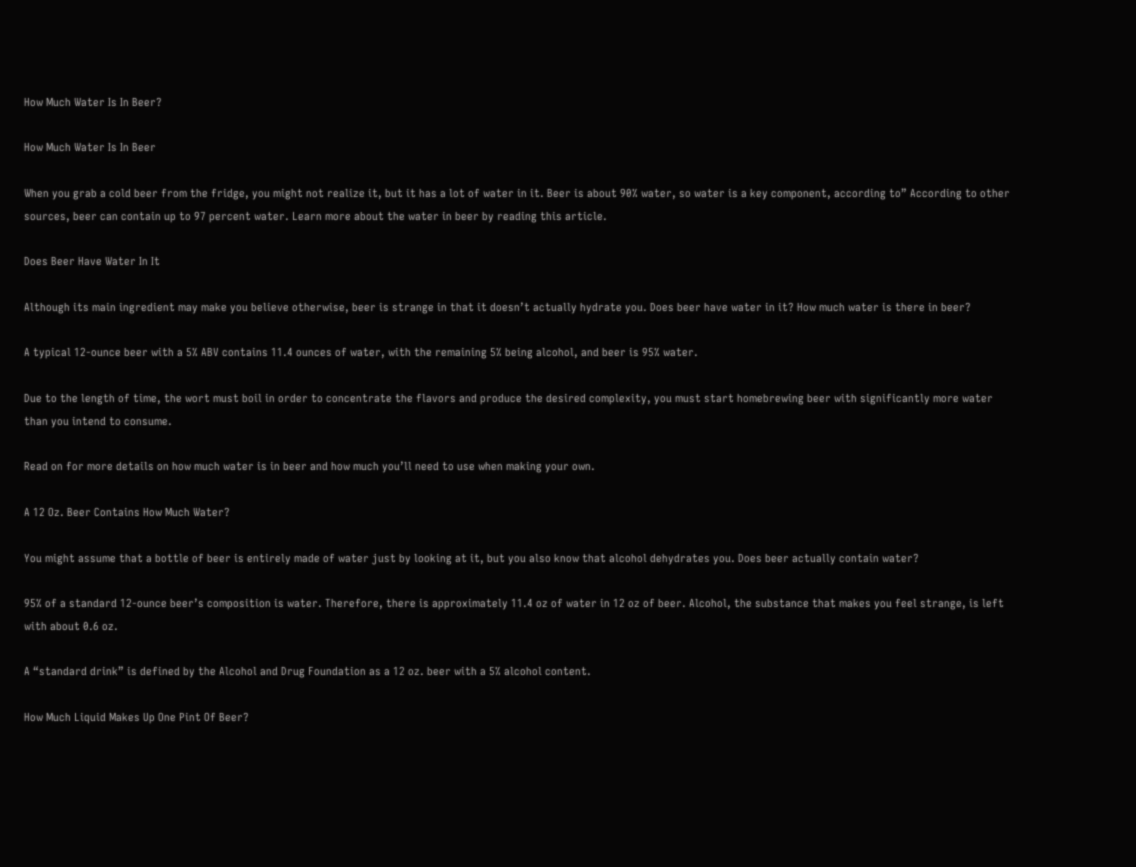How Much Water Is In Beer?

How Much Water Is In Beer

When you grab a cold beer from the fridge, you might not realize it, but it has a lot of water in it. Beer is about 90% water, so water is a key component, according to” According to other sources, beer can contain up to 97 percent water. Learn more about the water in beer by reading this article.

Does Beer Have Water In It

Although its main ingredient may make you believe otherwise, beer is strange in that it doesn’t actually hydrate you. Does beer have water in it? How much water is there in beer?

A typical 12-ounce beer with a 5% ABV contains 11.4 ounces of water, with the remaining 5% being alcohol, and beer is 95% water.

Due to the length of time, the wort must boil in order to concentrate the flavors and produce the desired complexity, you must start homebrewing beer with significantly more water than you intend to consume.

Read on for more details on how much water is in beer and how much you’ll need to use when making your own.

A 12 Oz. Beer Contains How Much Water?

You might assume that a bottle of beer is entirely made of water just by looking at it, but you also know that alcohol dehydrates you. Does beer actually contain water?

95% of a standard 12-ounce beer’s composition is water. Therefore, there is approximately 11.4 oz of water in 12 oz of beer. Alcohol, the substance that makes you feel strange, is left with about 0.6 oz.

A “standard drink” is defined by the Alcohol and Drug Foundation as a 12 oz. beer with a 5% alcohol content.

How Much Liquid Makes Up One Pint Of Beer?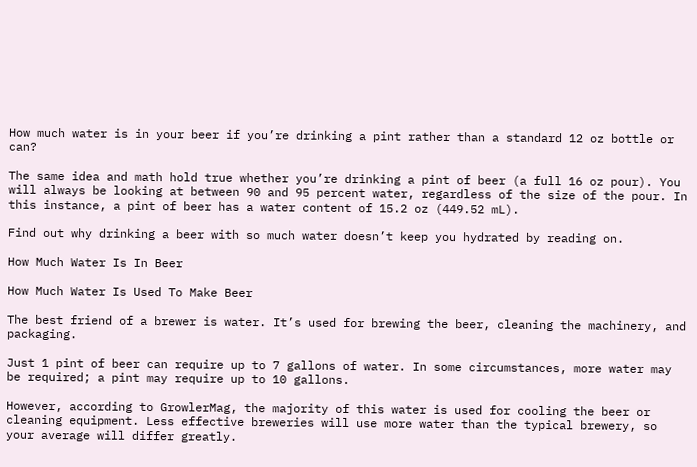How much water is in your beer if you’re drinking a pint rather than a standard 12 oz bottle or can?

The same idea and math hold true whether you’re drinking a pint of beer (a full 16 oz pour). You will always be looking at between 90 and 95 percent water, regardless of the size of the pour. In this instance, a pint of beer has a water content of 15.2 oz (449.52 mL).

Find out why drinking a beer with so much water doesn’t keep you hydrated by reading on.

How Much Water Is In Beer

How Much Water Is Used To Make Beer

The best friend of a brewer is water. It’s used for brewing the beer, cleaning the machinery, and packaging.

Just 1 pint of beer can require up to 7 gallons of water. In some circumstances, more water may be required; a pint may require up to 10 gallons.

However, according to GrowlerMag, the majority of this water is used for cooling the beer or cleaning equipment. Less effective breweries will use more water than the typical brewery, so your average will differ greatly.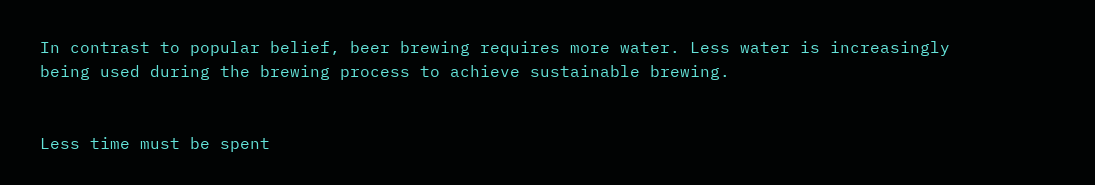In contrast to popular belief, beer brewing requires more water. Less water is increasingly being used during the brewing process to achieve sustainable brewing.


Less time must be spent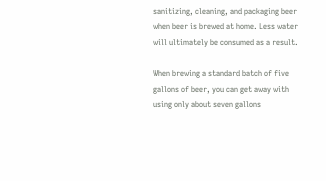sanitizing, cleaning, and packaging beer when beer is brewed at home. Less water will ultimately be consumed as a result.

When brewing a standard batch of five gallons of beer, you can get away with using only about seven gallons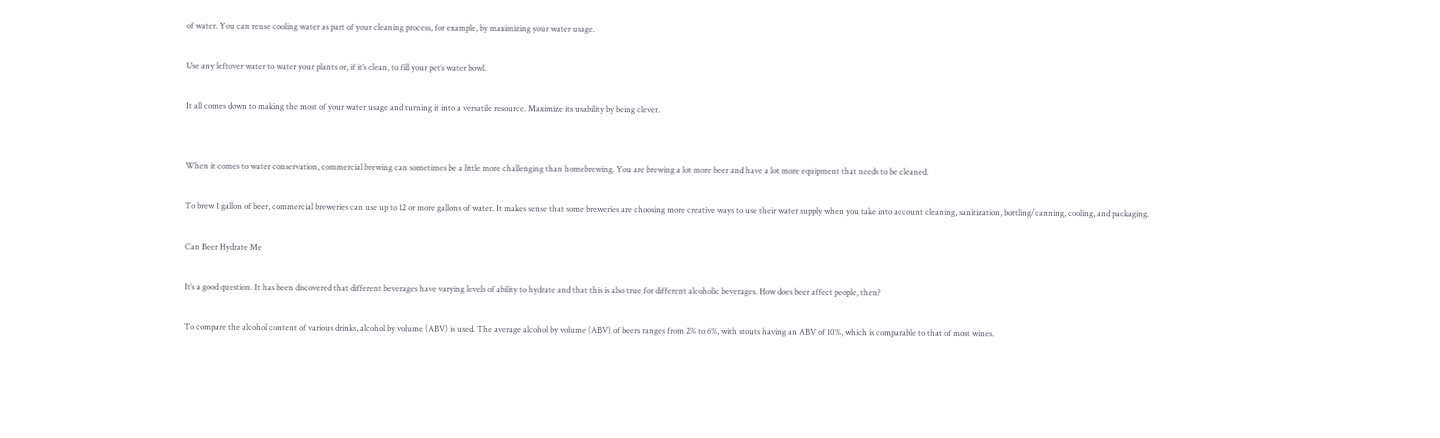of water. You can reuse cooling water as part of your cleaning process, for example, by maximizing your water usage.

Use any leftover water to water your plants or, if it’s clean, to fill your pet’s water bowl.

It all comes down to making the most of your water usage and turning it into a versatile resource. Maximize its usability by being clever.


When it comes to water conservation, commercial brewing can sometimes be a little more challenging than homebrewing. You are brewing a lot more beer and have a lot more equipment that needs to be cleaned.

To brew 1 gallon of beer, commercial breweries can use up to 12 or more gallons of water. It makes sense that some breweries are choosing more creative ways to use their water supply when you take into account cleaning, sanitization, bottling/canning, cooling, and packaging.

Can Beer Hydrate Me

It’s a good question. It has been discovered that different beverages have varying levels of ability to hydrate and that this is also true for different alcoholic beverages. How does beer affect people, then?

To compare the alcohol content of various drinks, alcohol by volume (ABV) is used. The average alcohol by volume (ABV) of beers ranges from 2% to 6%, with stouts having an ABV of 10%, which is comparable to that of most wines.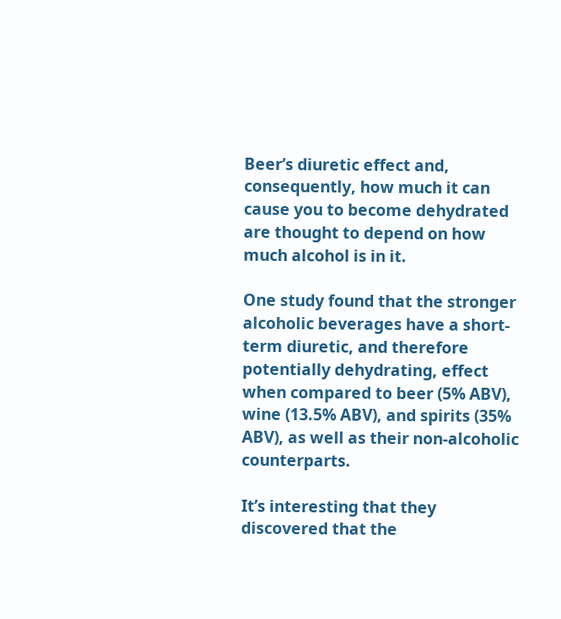Beer’s diuretic effect and, consequently, how much it can cause you to become dehydrated are thought to depend on how much alcohol is in it.

One study found that the stronger alcoholic beverages have a short-term diuretic, and therefore potentially dehydrating, effect when compared to beer (5% ABV), wine (13.5% ABV), and spirits (35% ABV), as well as their non-alcoholic counterparts.

It’s interesting that they discovered that the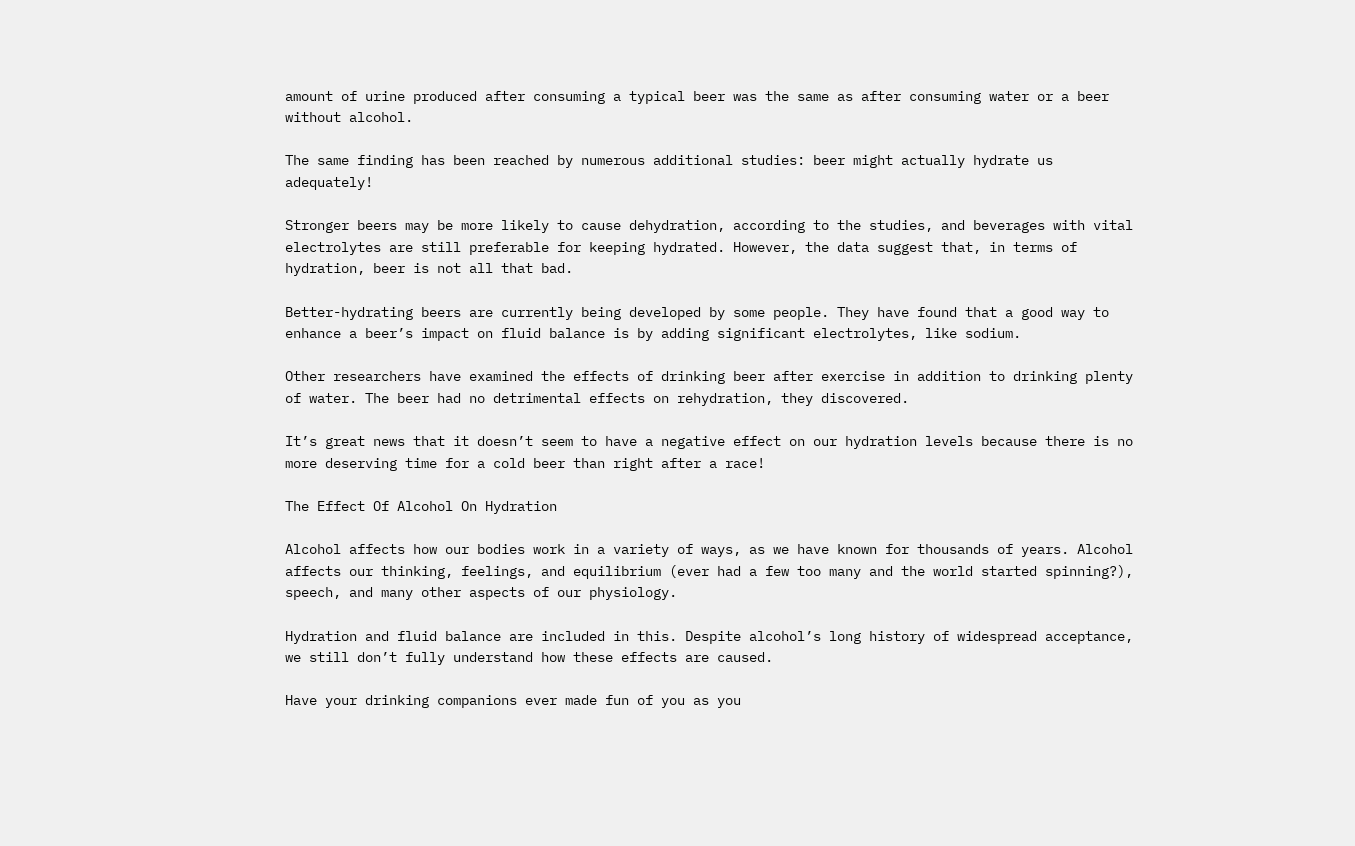amount of urine produced after consuming a typical beer was the same as after consuming water or a beer without alcohol.

The same finding has been reached by numerous additional studies: beer might actually hydrate us adequately!

Stronger beers may be more likely to cause dehydration, according to the studies, and beverages with vital electrolytes are still preferable for keeping hydrated. However, the data suggest that, in terms of hydration, beer is not all that bad.

Better-hydrating beers are currently being developed by some people. They have found that a good way to enhance a beer’s impact on fluid balance is by adding significant electrolytes, like sodium.

Other researchers have examined the effects of drinking beer after exercise in addition to drinking plenty of water. The beer had no detrimental effects on rehydration, they discovered.

It’s great news that it doesn’t seem to have a negative effect on our hydration levels because there is no more deserving time for a cold beer than right after a race!

The Effect Of Alcohol On Hydration

Alcohol affects how our bodies work in a variety of ways, as we have known for thousands of years. Alcohol affects our thinking, feelings, and equilibrium (ever had a few too many and the world started spinning?), speech, and many other aspects of our physiology.

Hydration and fluid balance are included in this. Despite alcohol’s long history of widespread acceptance, we still don’t fully understand how these effects are caused.

Have your drinking companions ever made fun of you as you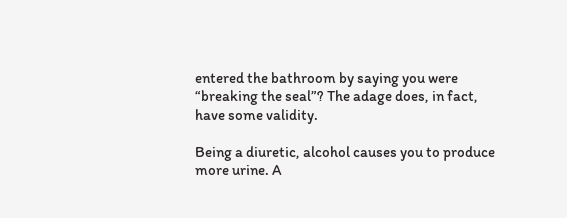entered the bathroom by saying you were “breaking the seal”? The adage does, in fact, have some validity.

Being a diuretic, alcohol causes you to produce more urine. A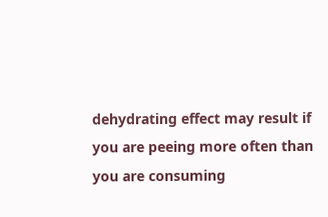dehydrating effect may result if you are peeing more often than you are consuming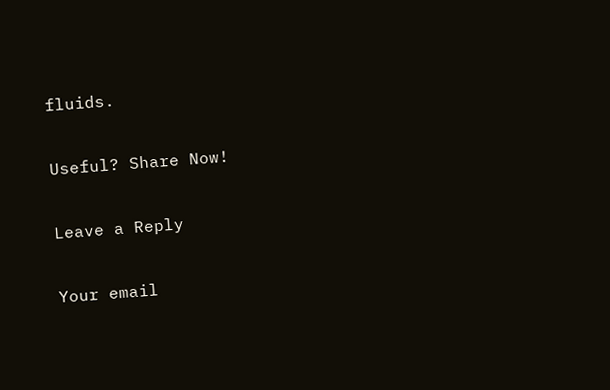fluids.

Useful? Share Now!

Leave a Reply

Your email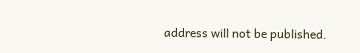address will not be published.